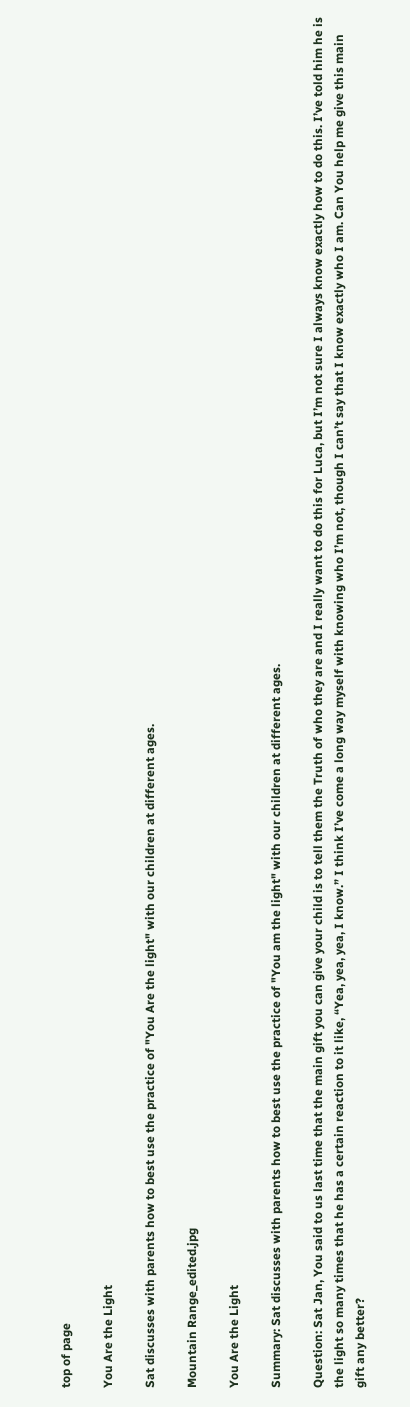top of page

You Are the Light

Sat discusses with parents how to best use the practice of "You Are the light" with our children at different ages.

Mountain Range_edited.jpg

You Are the Light

Summary: Sat discusses with parents how to best use the practice of "You am the light" with our children at different ages.

Question: Sat Jan, You said to us last time that the main gift you can give your child is to tell them the Truth of who they are and I really want to do this for Luca, but I’m not sure I always know exactly how to do this. I’ve told him he is the light so many times that he has a certain reaction to it like, “Yea, yea, yea, I know.” I think I’ve come a long way myself with knowing who I’m not, though I can’t say that I know exactly who I am. Can You help me give this main gift any better?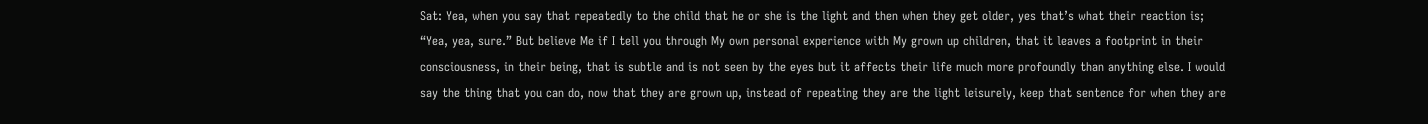Sat: Yea, when you say that repeatedly to the child that he or she is the light and then when they get older, yes that’s what their reaction is; “Yea, yea, sure.” But believe Me if I tell you through My own personal experience with My grown up children, that it leaves a footprint in their consciousness, in their being, that is subtle and is not seen by the eyes but it affects their life much more profoundly than anything else. I would say the thing that you can do, now that they are grown up, instead of repeating they are the light leisurely, keep that sentence for when they are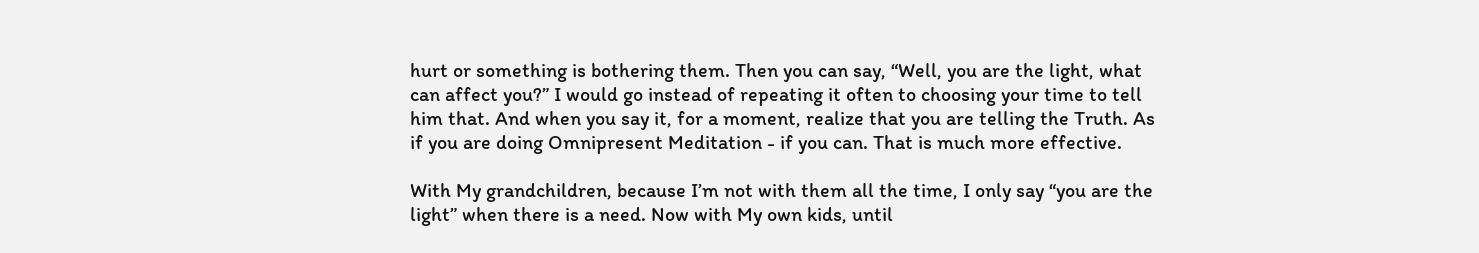hurt or something is bothering them. Then you can say, “Well, you are the light, what can affect you?” I would go instead of repeating it often to choosing your time to tell him that. And when you say it, for a moment, realize that you are telling the Truth. As if you are doing Omnipresent Meditation - if you can. That is much more effective.

With My grandchildren, because I’m not with them all the time, I only say “you are the light” when there is a need. Now with My own kids, until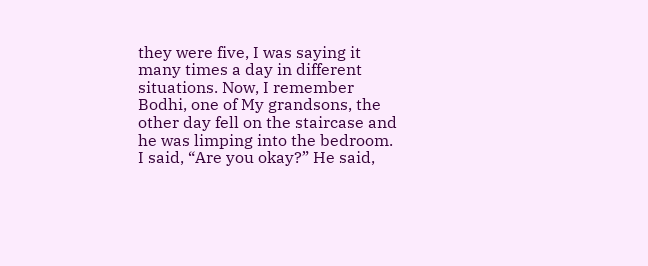they were five, I was saying it many times a day in different situations. Now, I remember Bodhi, one of My grandsons, the other day fell on the staircase and he was limping into the bedroom. I said, “Are you okay?” He said,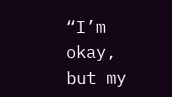“I’m okay, but my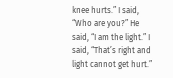knee hurts.” I said, “Who are you?” He said, “I am the light.” I said, “That’s right and light cannot get hurt.”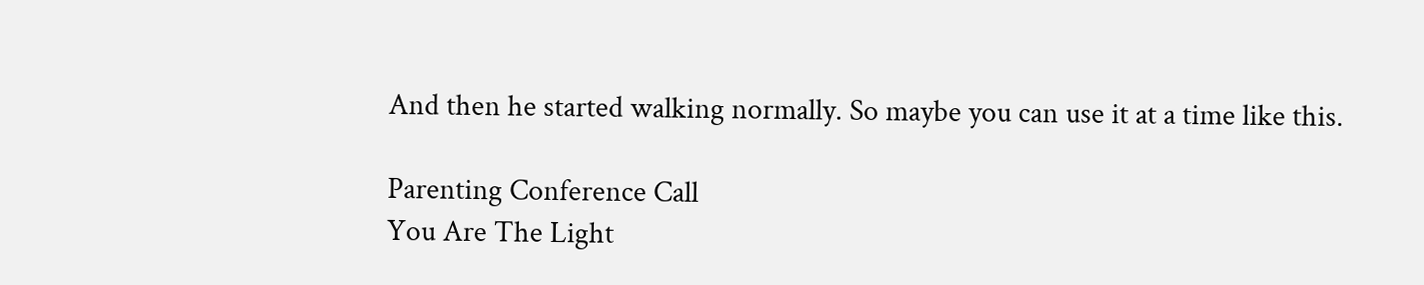And then he started walking normally. So maybe you can use it at a time like this.

Parenting Conference Call
You Are The Light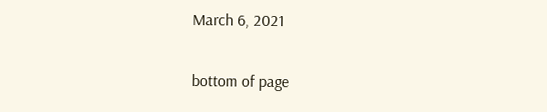March 6, 2021

bottom of page